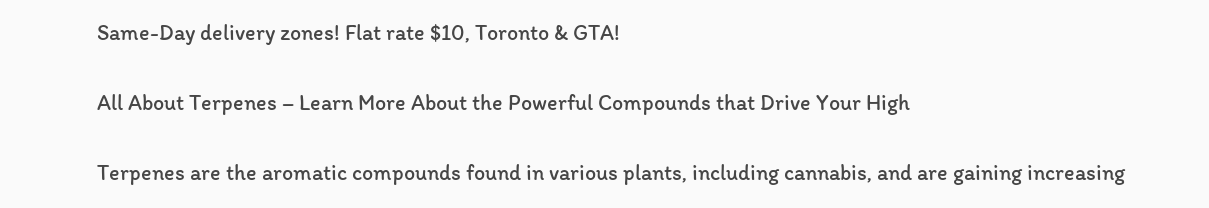Same-Day delivery zones! Flat rate $10, Toronto & GTA!

All About Terpenes – Learn More About the Powerful Compounds that Drive Your High

Terpenes are the aromatic compounds found in various plants, including cannabis, and are gaining increasing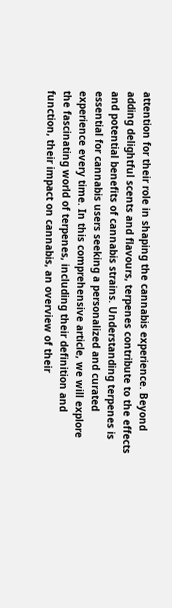attention for their role in shaping the cannabis experience. Beyond adding delightful scents and flavours, terpenes contribute to the effects and potential benefits of cannabis strains. Understanding terpenes is essential for cannabis users seeking a personalized and curated experience every time. In this comprehensive article, we will explore the fascinating world of terpenes, including their definition and function, their impact on cannabis, an overview of their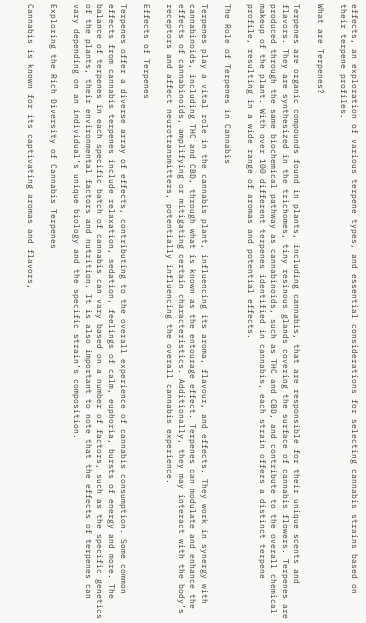effects, an exploration of various terpene types, and essential considerations for selecting cannabis strains based on their terpene profiles.

What are Terpenes?

Terpenes are organic compounds found in plants, including cannabis, that are responsible for their unique scents and flavors. They are synthesized in the trichomes, tiny resinous glands covering the surface of cannabis flowers. Terpenes are produced through the same biochemical pathway as cannabinoids, such as THC and CBD, and contribute to the overall chemical makeup of the plant. With over 100 different terpenes identified in cannabis, each strain offers a distinct terpene profile, resulting in a wide range of aromas and potential effects.

The Role of Terpenes in Cannabis

Terpenes play a vital role in the cannabis plant, influencing its aroma, flavour, and effects. They work in synergy with cannabinoids, including THC and CBD, through what is known as the entourage effect. Terpenes can modulate and enhance the effects of cannabinoids, amplifying or mitigating certain characteristics. Additionally, they may interact with the body’s receptors and affect neurotransmitters, potentially influencing the overall cannabis experience.

Effects of Terpenes

Terpenes offer a diverse array of effects, contributing to the overall experience of cannabis consumption. Some common effects from cannabis terpenes include relaxation, sedation, feelings of calm, euphoria, bursts of energy and more. The balance of terpenes in each specific batch of cannabis can vary based on a number of factors, such as the specific genetics of the plants, their environmental factors and nutrition. It is also important to note that the effects of terpenes can vary depending on an individual’s unique biology and the specific strain’s composition.

Exploring the Rich Diversity of Cannabis Terpenes

Cannabis is known for its captivating aromas and flavors,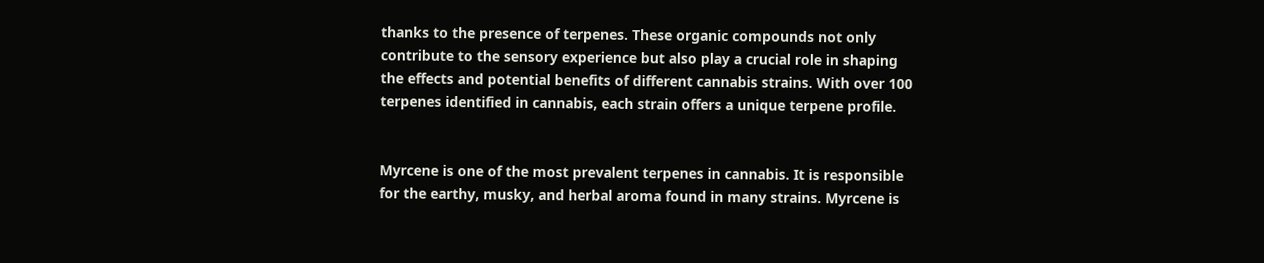thanks to the presence of terpenes. These organic compounds not only contribute to the sensory experience but also play a crucial role in shaping the effects and potential benefits of different cannabis strains. With over 100 terpenes identified in cannabis, each strain offers a unique terpene profile.


Myrcene is one of the most prevalent terpenes in cannabis. It is responsible for the earthy, musky, and herbal aroma found in many strains. Myrcene is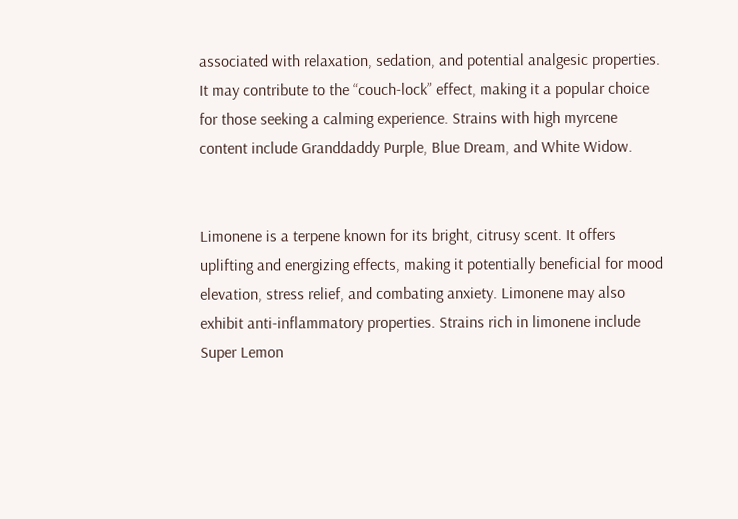associated with relaxation, sedation, and potential analgesic properties. It may contribute to the “couch-lock” effect, making it a popular choice for those seeking a calming experience. Strains with high myrcene content include Granddaddy Purple, Blue Dream, and White Widow.


Limonene is a terpene known for its bright, citrusy scent. It offers uplifting and energizing effects, making it potentially beneficial for mood elevation, stress relief, and combating anxiety. Limonene may also exhibit anti-inflammatory properties. Strains rich in limonene include Super Lemon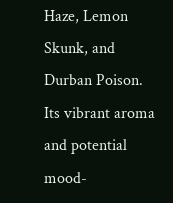Haze, Lemon Skunk, and Durban Poison. Its vibrant aroma and potential mood-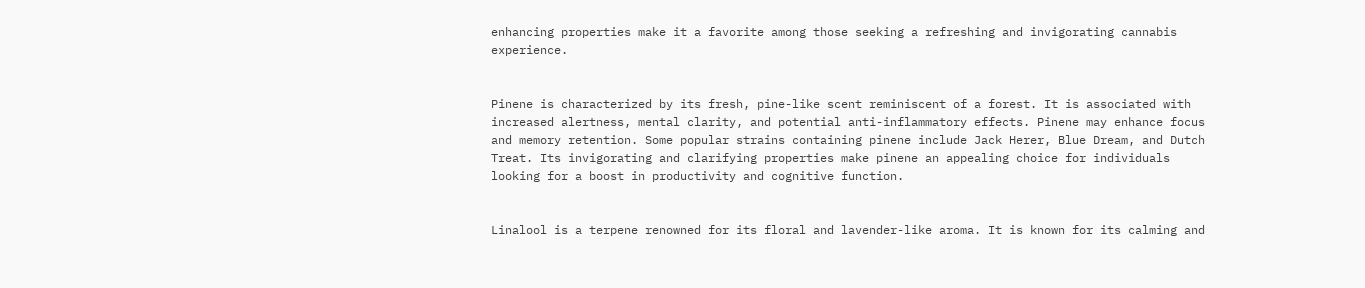enhancing properties make it a favorite among those seeking a refreshing and invigorating cannabis experience.


Pinene is characterized by its fresh, pine-like scent reminiscent of a forest. It is associated with increased alertness, mental clarity, and potential anti-inflammatory effects. Pinene may enhance focus and memory retention. Some popular strains containing pinene include Jack Herer, Blue Dream, and Dutch Treat. Its invigorating and clarifying properties make pinene an appealing choice for individuals looking for a boost in productivity and cognitive function.


Linalool is a terpene renowned for its floral and lavender-like aroma. It is known for its calming and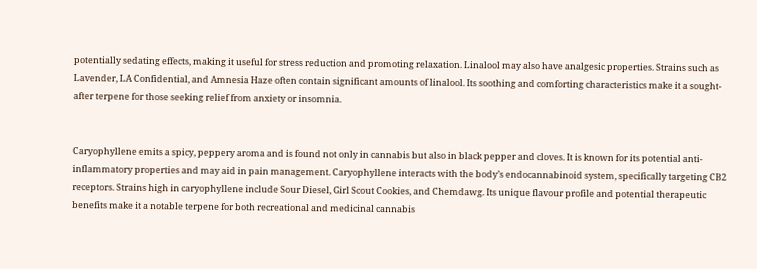potentially sedating effects, making it useful for stress reduction and promoting relaxation. Linalool may also have analgesic properties. Strains such as Lavender, LA Confidential, and Amnesia Haze often contain significant amounts of linalool. Its soothing and comforting characteristics make it a sought-after terpene for those seeking relief from anxiety or insomnia.


Caryophyllene emits a spicy, peppery aroma and is found not only in cannabis but also in black pepper and cloves. It is known for its potential anti-inflammatory properties and may aid in pain management. Caryophyllene interacts with the body’s endocannabinoid system, specifically targeting CB2 receptors. Strains high in caryophyllene include Sour Diesel, Girl Scout Cookies, and Chemdawg. Its unique flavour profile and potential therapeutic benefits make it a notable terpene for both recreational and medicinal cannabis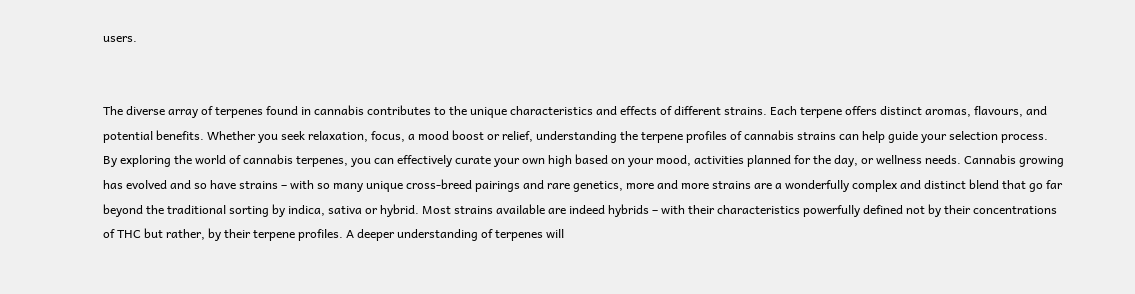users.


The diverse array of terpenes found in cannabis contributes to the unique characteristics and effects of different strains. Each terpene offers distinct aromas, flavours, and potential benefits. Whether you seek relaxation, focus, a mood boost or relief, understanding the terpene profiles of cannabis strains can help guide your selection process. By exploring the world of cannabis terpenes, you can effectively curate your own high based on your mood, activities planned for the day, or wellness needs. Cannabis growing has evolved and so have strains – with so many unique cross-breed pairings and rare genetics, more and more strains are a wonderfully complex and distinct blend that go far beyond the traditional sorting by indica, sativa or hybrid. Most strains available are indeed hybrids – with their characteristics powerfully defined not by their concentrations of THC but rather, by their terpene profiles. A deeper understanding of terpenes will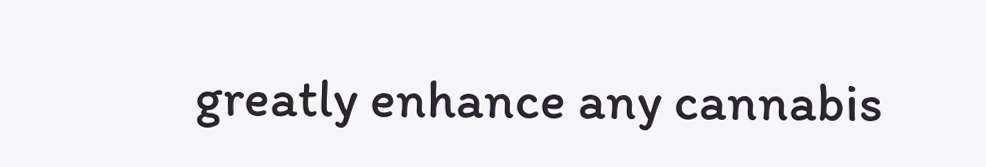greatly enhance any cannabis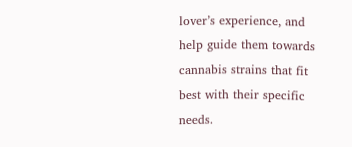lover’s experience, and help guide them towards cannabis strains that fit best with their specific needs.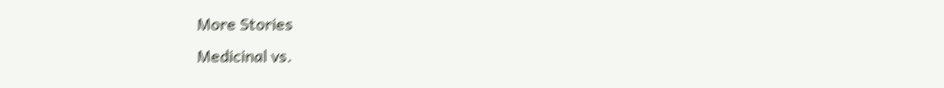More Stories
Medicinal vs.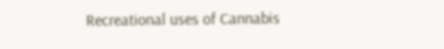Recreational uses of Cannabis